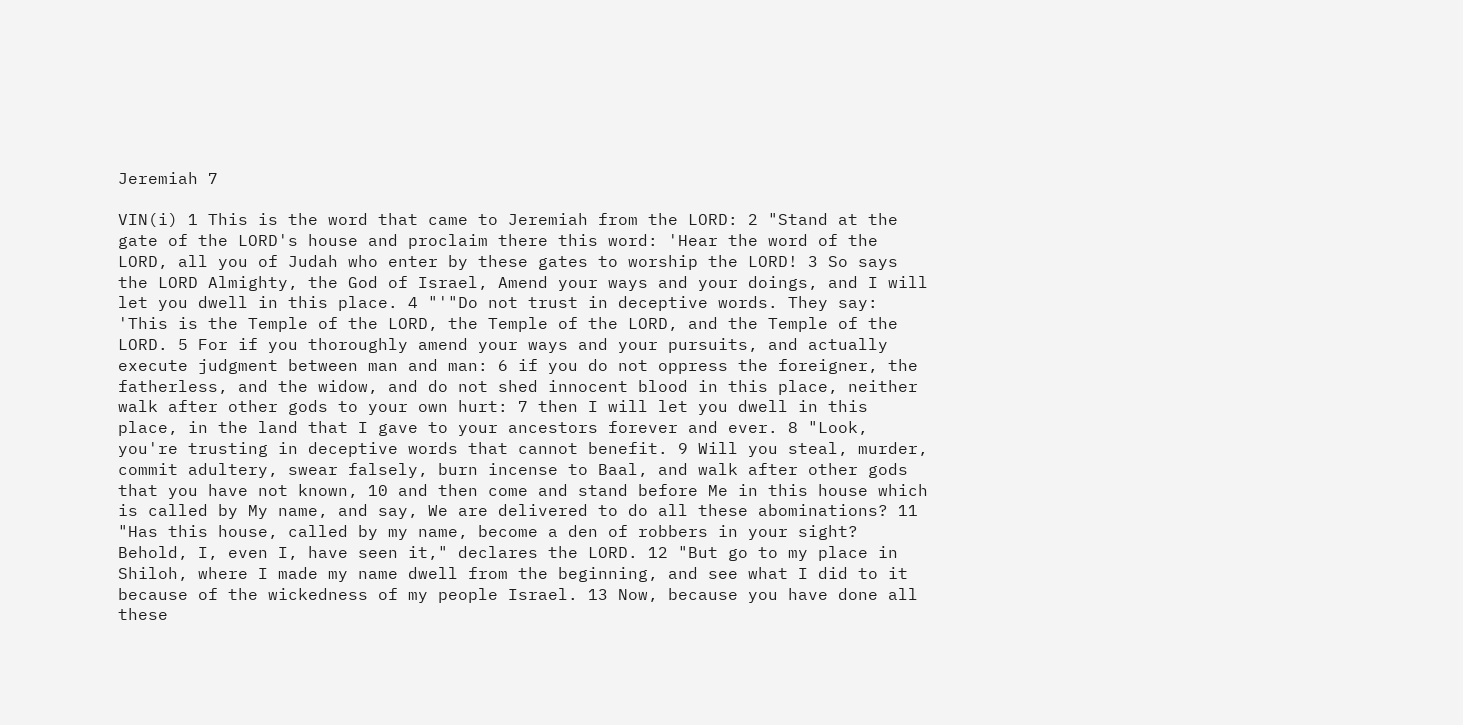Jeremiah 7

VIN(i) 1 This is the word that came to Jeremiah from the LORD: 2 "Stand at the gate of the LORD's house and proclaim there this word: 'Hear the word of the LORD, all you of Judah who enter by these gates to worship the LORD! 3 So says the LORD Almighty, the God of Israel, Amend your ways and your doings, and I will let you dwell in this place. 4 "'"Do not trust in deceptive words. They say: 'This is the Temple of the LORD, the Temple of the LORD, and the Temple of the LORD. 5 For if you thoroughly amend your ways and your pursuits, and actually execute judgment between man and man: 6 if you do not oppress the foreigner, the fatherless, and the widow, and do not shed innocent blood in this place, neither walk after other gods to your own hurt: 7 then I will let you dwell in this place, in the land that I gave to your ancestors forever and ever. 8 "Look, you're trusting in deceptive words that cannot benefit. 9 Will you steal, murder, commit adultery, swear falsely, burn incense to Baal, and walk after other gods that you have not known, 10 and then come and stand before Me in this house which is called by My name, and say, We are delivered to do all these abominations? 11 "Has this house, called by my name, become a den of robbers in your sight? Behold, I, even I, have seen it," declares the LORD. 12 "But go to my place in Shiloh, where I made my name dwell from the beginning, and see what I did to it because of the wickedness of my people Israel. 13 Now, because you have done all these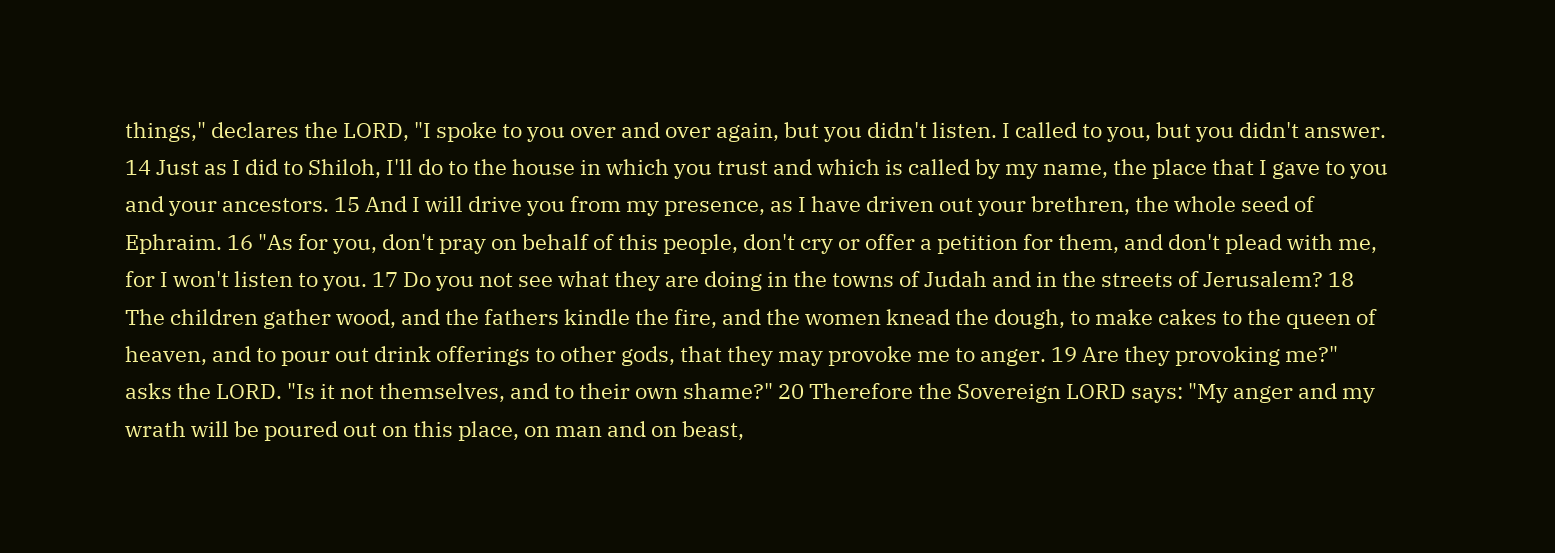things," declares the LORD, "I spoke to you over and over again, but you didn't listen. I called to you, but you didn't answer. 14 Just as I did to Shiloh, I'll do to the house in which you trust and which is called by my name, the place that I gave to you and your ancestors. 15 And I will drive you from my presence, as I have driven out your brethren, the whole seed of Ephraim. 16 "As for you, don't pray on behalf of this people, don't cry or offer a petition for them, and don't plead with me, for I won't listen to you. 17 Do you not see what they are doing in the towns of Judah and in the streets of Jerusalem? 18 The children gather wood, and the fathers kindle the fire, and the women knead the dough, to make cakes to the queen of heaven, and to pour out drink offerings to other gods, that they may provoke me to anger. 19 Are they provoking me?" asks the LORD. "Is it not themselves, and to their own shame?" 20 Therefore the Sovereign LORD says: "My anger and my wrath will be poured out on this place, on man and on beast,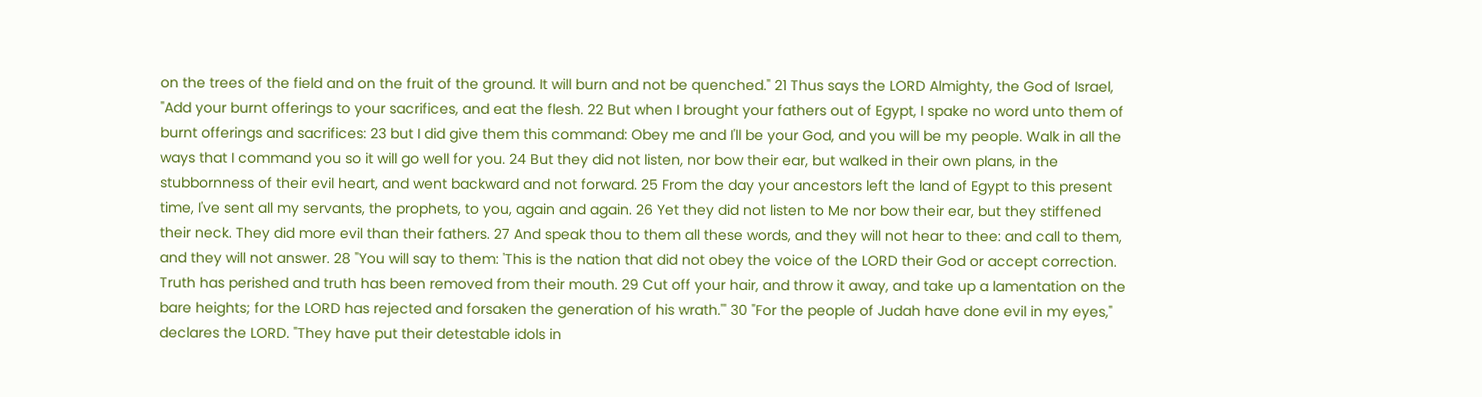on the trees of the field and on the fruit of the ground. It will burn and not be quenched." 21 Thus says the LORD Almighty, the God of Israel, "Add your burnt offerings to your sacrifices, and eat the flesh. 22 But when I brought your fathers out of Egypt, I spake no word unto them of burnt offerings and sacrifices: 23 but I did give them this command: Obey me and I'll be your God, and you will be my people. Walk in all the ways that I command you so it will go well for you. 24 But they did not listen, nor bow their ear, but walked in their own plans, in the stubbornness of their evil heart, and went backward and not forward. 25 From the day your ancestors left the land of Egypt to this present time, I've sent all my servants, the prophets, to you, again and again. 26 Yet they did not listen to Me nor bow their ear, but they stiffened their neck. They did more evil than their fathers. 27 And speak thou to them all these words, and they will not hear to thee: and call to them, and they will not answer. 28 "You will say to them: 'This is the nation that did not obey the voice of the LORD their God or accept correction. Truth has perished and truth has been removed from their mouth. 29 Cut off your hair, and throw it away, and take up a lamentation on the bare heights; for the LORD has rejected and forsaken the generation of his wrath.'" 30 "For the people of Judah have done evil in my eyes," declares the LORD. "They have put their detestable idols in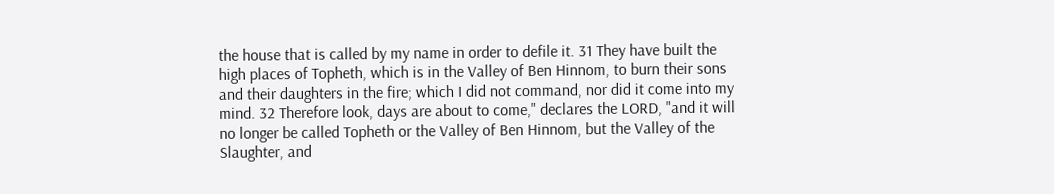the house that is called by my name in order to defile it. 31 They have built the high places of Topheth, which is in the Valley of Ben Hinnom, to burn their sons and their daughters in the fire; which I did not command, nor did it come into my mind. 32 Therefore look, days are about to come," declares the LORD, "and it will no longer be called Topheth or the Valley of Ben Hinnom, but the Valley of the Slaughter, and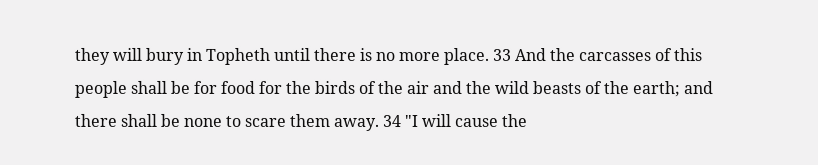they will bury in Topheth until there is no more place. 33 And the carcasses of this people shall be for food for the birds of the air and the wild beasts of the earth; and there shall be none to scare them away. 34 "I will cause the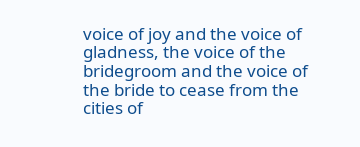voice of joy and the voice of gladness, the voice of the bridegroom and the voice of the bride to cease from the cities of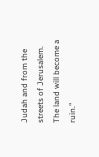Judah and from the streets of Jerusalem. The land will become a ruin."